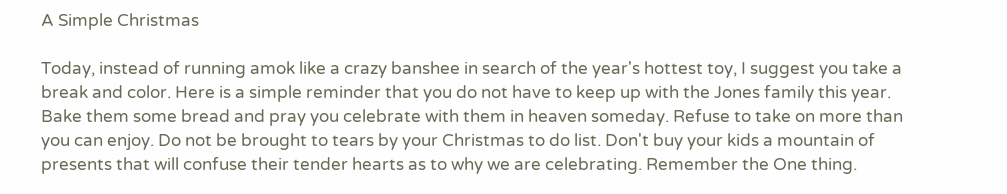A Simple Christmas

Today, instead of running amok like a crazy banshee in search of the year's hottest toy, I suggest you take a break and color. Here is a simple reminder that you do not have to keep up with the Jones family this year. Bake them some bread and pray you celebrate with them in heaven someday. Refuse to take on more than you can enjoy. Do not be brought to tears by your Christmas to do list. Don't buy your kids a mountain of presents that will confuse their tender hearts as to why we are celebrating. Remember the One thing.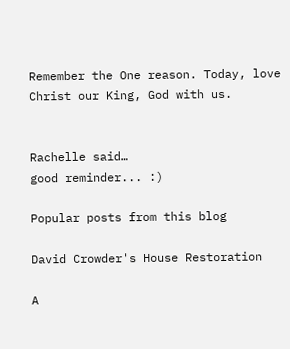Remember the One reason. Today, love Christ our King, God with us.


Rachelle said…
good reminder... :)

Popular posts from this blog

David Crowder's House Restoration

A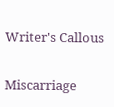Writer's Callous

Miscarriage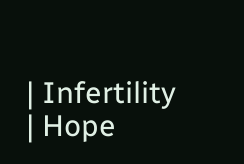| Infertility | Hope